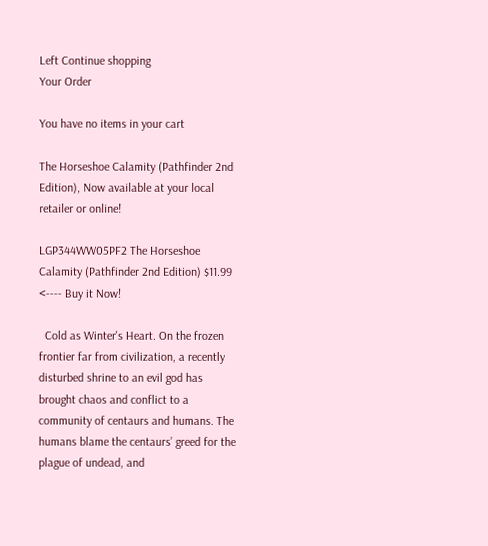Left Continue shopping
Your Order

You have no items in your cart

The Horseshoe Calamity (Pathfinder 2nd Edition), Now available at your local retailer or online!

LGP344WW05PF2 The Horseshoe Calamity (Pathfinder 2nd Edition) $11.99 <---- Buy it Now!

  Cold as Winter's Heart. On the frozen frontier far from civilization, a recently disturbed shrine to an evil god has brought chaos and conflict to a community of centaurs and humans. The humans blame the centaurs’ greed for the plague of undead, and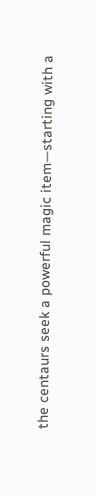the centaurs seek a powerful magic item—starting with a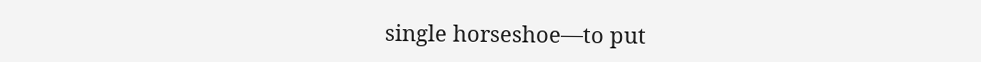single horseshoe—to put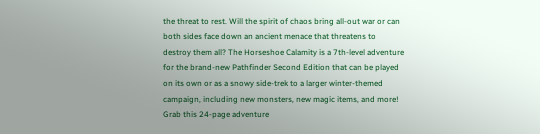the threat to rest. Will the spirit of chaos bring all-out war or can both sides face down an ancient menace that threatens to destroy them all? The Horseshoe Calamity is a 7th-level adventure for the brand-new Pathfinder Second Edition that can be played on its own or as a snowy side-trek to a larger winter-themed campaign, including new monsters, new magic items, and more! Grab this 24-page adventure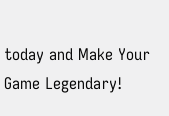today and Make Your Game Legendary!